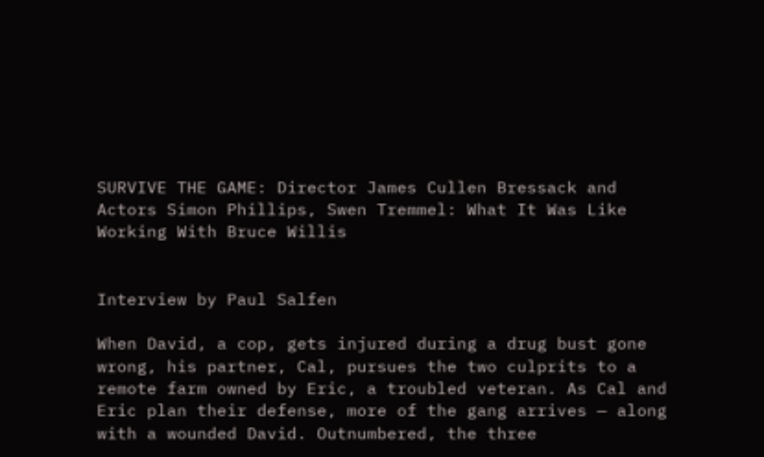SURVIVE THE GAME: Director James Cullen Bressack and Actors Simon Phillips, Swen Tremmel: What It Was Like Working With Bruce Willis


Interview by Paul Salfen

When David, a cop, gets injured during a drug bust gone wrong, his partner, Cal, pursues the two culprits to a remote farm owned by Eric, a troubled veteran. As Cal and Eric plan their defense, more of the gang arrives — along with a wounded David. Outnumbered, the three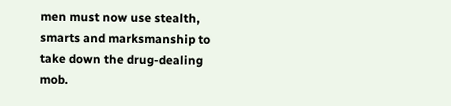men must now use stealth, smarts and marksmanship to take down the drug-dealing mob.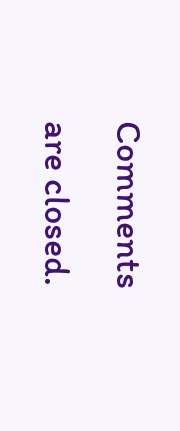Comments are closed.